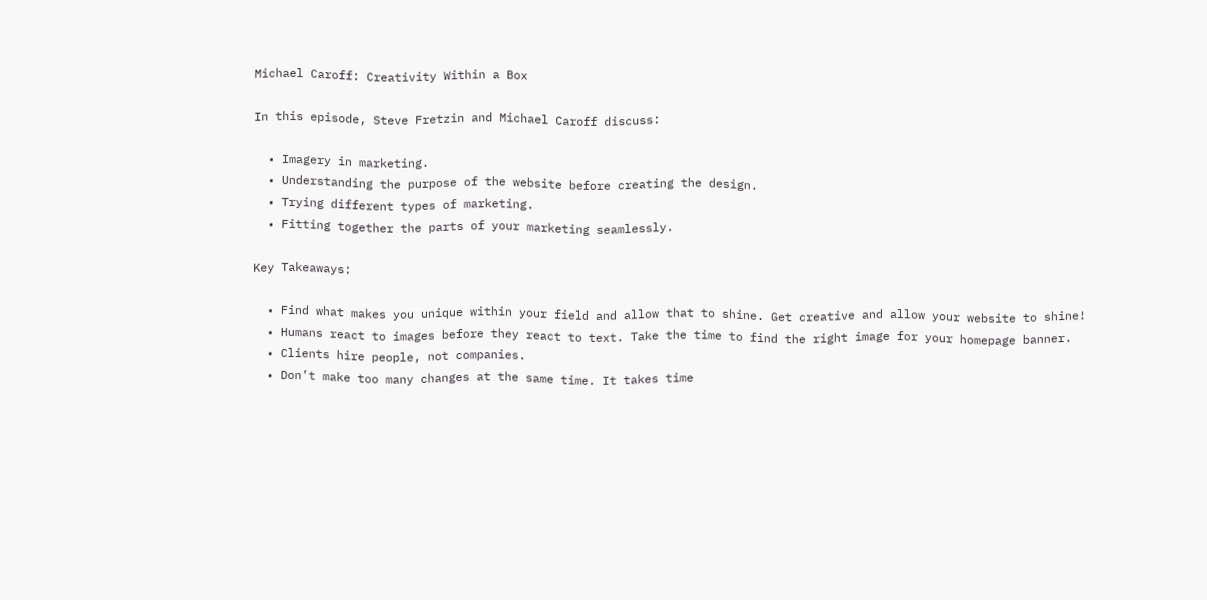Michael Caroff: Creativity Within a Box

In this episode, Steve Fretzin and Michael Caroff discuss:

  • Imagery in marketing.
  • Understanding the purpose of the website before creating the design.
  • Trying different types of marketing.
  • Fitting together the parts of your marketing seamlessly.

Key Takeaways:

  • Find what makes you unique within your field and allow that to shine. Get creative and allow your website to shine!
  • Humans react to images before they react to text. Take the time to find the right image for your homepage banner.
  • Clients hire people, not companies.
  • Don’t make too many changes at the same time. It takes time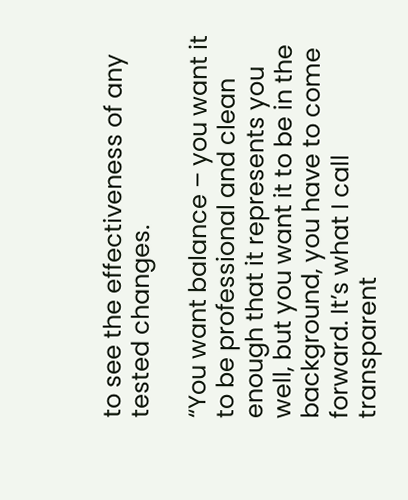to see the effectiveness of any tested changes.

“You want balance – you want it to be professional and clean enough that it represents you well, but you want it to be in the background, you have to come forward. It’s what I call transparent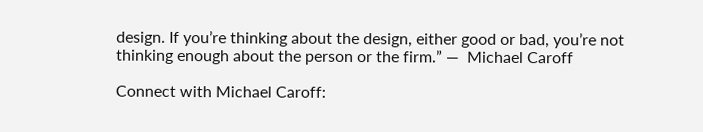design. If you’re thinking about the design, either good or bad, you’re not thinking enough about the person or the firm.” —  Michael Caroff

Connect with Michael Caroff: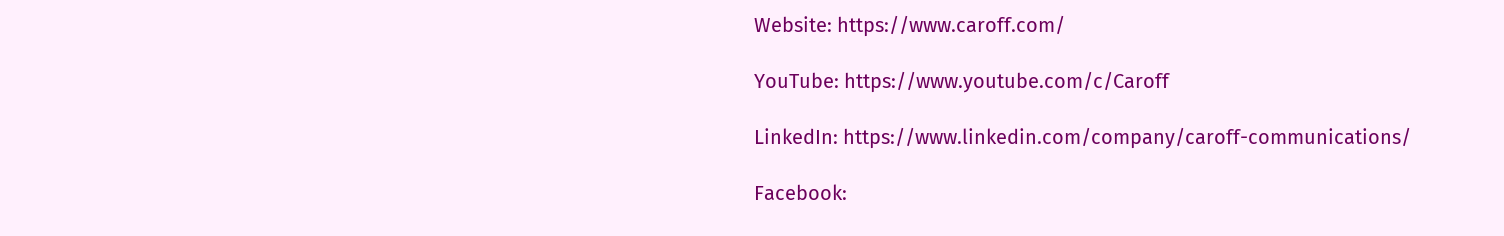Website: https://www.caroff.com/

YouTube: https://www.youtube.com/c/Caroff

LinkedIn: https://www.linkedin.com/company/caroff-communications/

Facebook: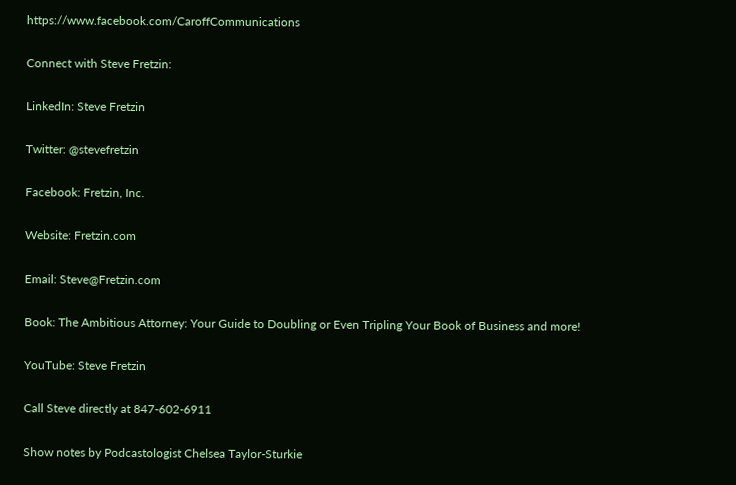https://www.facebook.com/CaroffCommunications

Connect with Steve Fretzin:

LinkedIn: Steve Fretzin

Twitter: @stevefretzin

Facebook: Fretzin, Inc.

Website: Fretzin.com

Email: Steve@Fretzin.com

Book: The Ambitious Attorney: Your Guide to Doubling or Even Tripling Your Book of Business and more!

YouTube: Steve Fretzin

Call Steve directly at 847-602-6911

Show notes by Podcastologist Chelsea Taylor-Sturkie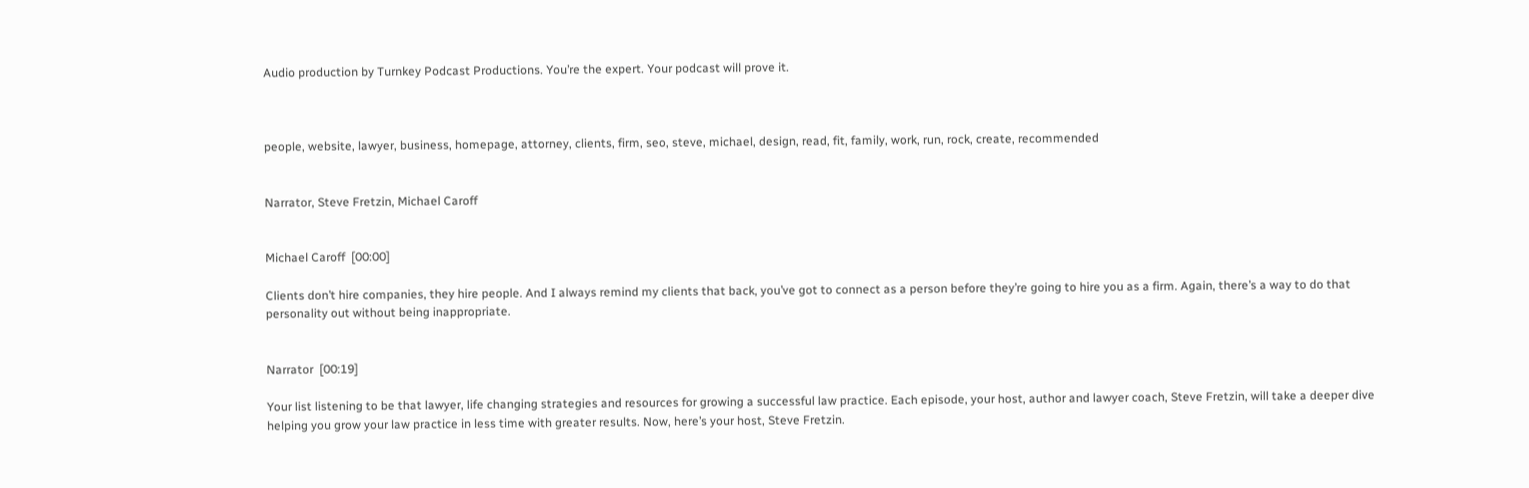Audio production by Turnkey Podcast Productions. You’re the expert. Your podcast will prove it.



people, website, lawyer, business, homepage, attorney, clients, firm, seo, steve, michael, design, read, fit, family, work, run, rock, create, recommended


Narrator, Steve Fretzin, Michael Caroff


Michael Caroff  [00:00]

Clients don’t hire companies, they hire people. And I always remind my clients that back, you’ve got to connect as a person before they’re going to hire you as a firm. Again, there’s a way to do that personality out without being inappropriate.


Narrator  [00:19]

Your list listening to be that lawyer, life changing strategies and resources for growing a successful law practice. Each episode, your host, author and lawyer coach, Steve Fretzin, will take a deeper dive helping you grow your law practice in less time with greater results. Now, here’s your host, Steve Fretzin.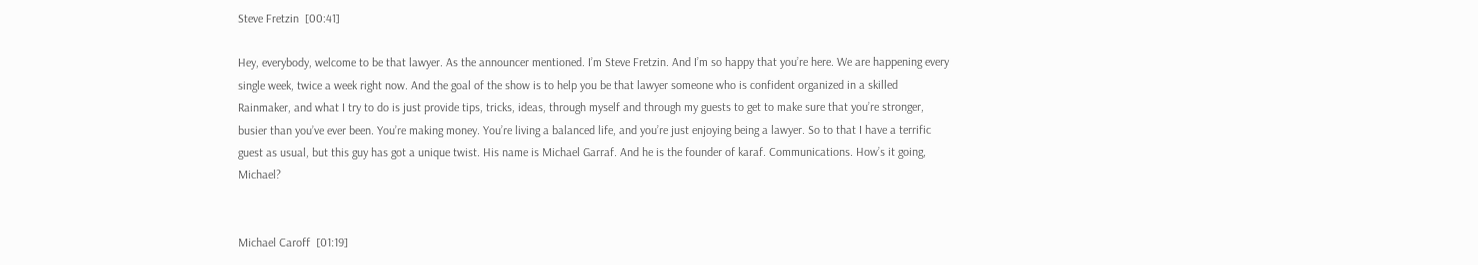Steve Fretzin  [00:41]

Hey, everybody, welcome to be that lawyer. As the announcer mentioned. I’m Steve Fretzin. And I’m so happy that you’re here. We are happening every single week, twice a week right now. And the goal of the show is to help you be that lawyer someone who is confident organized in a skilled Rainmaker, and what I try to do is just provide tips, tricks, ideas, through myself and through my guests to get to make sure that you’re stronger, busier than you’ve ever been. You’re making money. You’re living a balanced life, and you’re just enjoying being a lawyer. So to that I have a terrific guest as usual, but this guy has got a unique twist. His name is Michael Garraf. And he is the founder of karaf. Communications. How’s it going, Michael?


Michael Caroff  [01:19]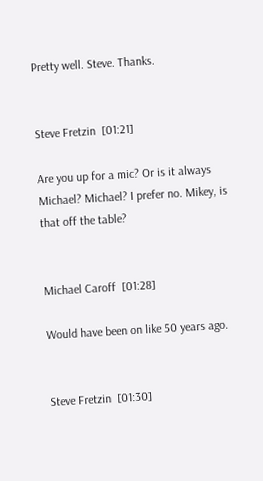Pretty well. Steve. Thanks.


Steve Fretzin  [01:21]

Are you up for a mic? Or is it always Michael? Michael? I prefer no. Mikey, is that off the table?


Michael Caroff  [01:28]

Would have been on like 50 years ago.


Steve Fretzin  [01:30]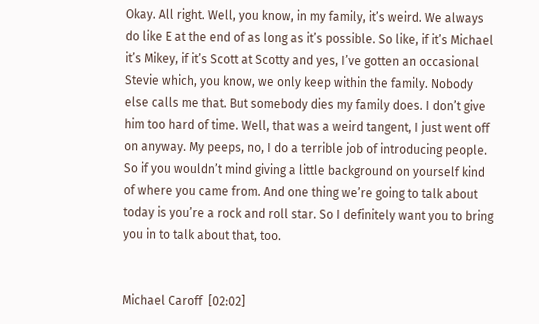Okay. All right. Well, you know, in my family, it’s weird. We always do like E at the end of as long as it’s possible. So like, if it’s Michael it’s Mikey, if it’s Scott at Scotty and yes, I’ve gotten an occasional Stevie which, you know, we only keep within the family. Nobody else calls me that. But somebody dies my family does. I don’t give him too hard of time. Well, that was a weird tangent, I just went off on anyway. My peeps, no, I do a terrible job of introducing people. So if you wouldn’t mind giving a little background on yourself kind of where you came from. And one thing we’re going to talk about today is you’re a rock and roll star. So I definitely want you to bring you in to talk about that, too.


Michael Caroff  [02:02]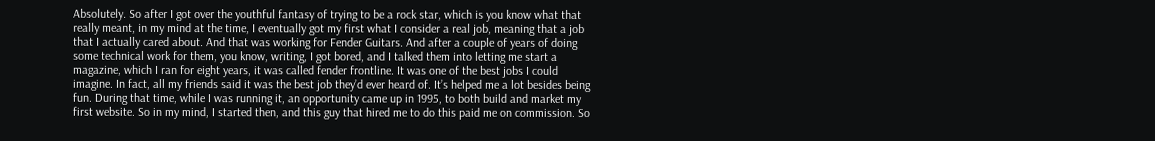Absolutely. So after I got over the youthful fantasy of trying to be a rock star, which is you know what that really meant, in my mind at the time, I eventually got my first what I consider a real job, meaning that a job that I actually cared about. And that was working for Fender Guitars. And after a couple of years of doing some technical work for them, you know, writing, I got bored, and I talked them into letting me start a magazine, which I ran for eight years, it was called fender frontline. It was one of the best jobs I could imagine. In fact, all my friends said it was the best job they’d ever heard of. It’s helped me a lot besides being fun. During that time, while I was running it, an opportunity came up in 1995, to both build and market my first website. So in my mind, I started then, and this guy that hired me to do this paid me on commission. So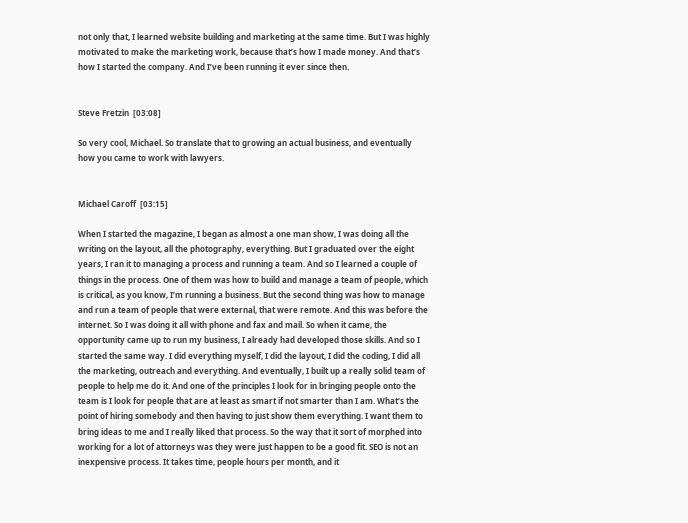not only that, I learned website building and marketing at the same time. But I was highly motivated to make the marketing work, because that’s how I made money. And that’s how I started the company. And I’ve been running it ever since then.


Steve Fretzin  [03:08]

So very cool, Michael. So translate that to growing an actual business, and eventually how you came to work with lawyers.


Michael Caroff  [03:15]

When I started the magazine, I began as almost a one man show, I was doing all the writing on the layout, all the photography, everything. But I graduated over the eight years, I ran it to managing a process and running a team. And so I learned a couple of things in the process. One of them was how to build and manage a team of people, which is critical, as you know, I’m running a business. But the second thing was how to manage and run a team of people that were external, that were remote. And this was before the internet. So I was doing it all with phone and fax and mail. So when it came, the opportunity came up to run my business, I already had developed those skills. And so I started the same way. I did everything myself, I did the layout, I did the coding, I did all the marketing, outreach and everything. And eventually, I built up a really solid team of people to help me do it. And one of the principles I look for in bringing people onto the team is I look for people that are at least as smart if not smarter than I am. What’s the point of hiring somebody and then having to just show them everything. I want them to bring ideas to me and I really liked that process. So the way that it sort of morphed into working for a lot of attorneys was they were just happen to be a good fit. SEO is not an inexpensive process. It takes time, people hours per month, and it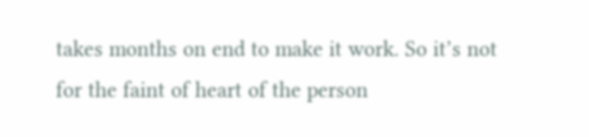takes months on end to make it work. So it’s not for the faint of heart of the person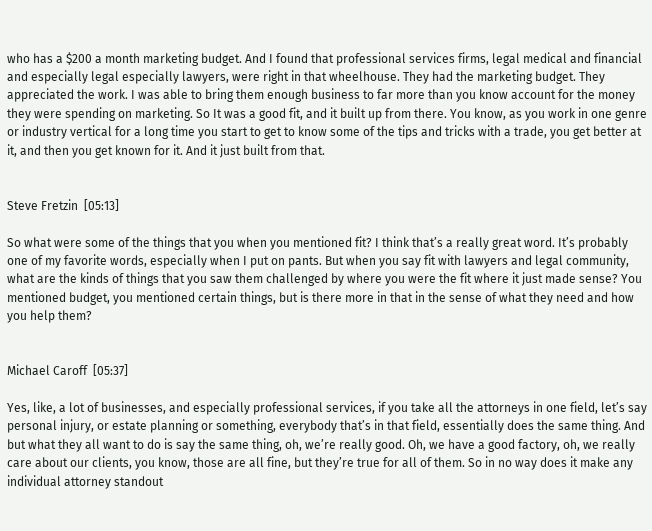who has a $200 a month marketing budget. And I found that professional services firms, legal medical and financial and especially legal especially lawyers, were right in that wheelhouse. They had the marketing budget. They appreciated the work. I was able to bring them enough business to far more than you know account for the money they were spending on marketing. So It was a good fit, and it built up from there. You know, as you work in one genre or industry vertical for a long time you start to get to know some of the tips and tricks with a trade, you get better at it, and then you get known for it. And it just built from that.


Steve Fretzin  [05:13]

So what were some of the things that you when you mentioned fit? I think that’s a really great word. It’s probably one of my favorite words, especially when I put on pants. But when you say fit with lawyers and legal community, what are the kinds of things that you saw them challenged by where you were the fit where it just made sense? You mentioned budget, you mentioned certain things, but is there more in that in the sense of what they need and how you help them?


Michael Caroff  [05:37]

Yes, like, a lot of businesses, and especially professional services, if you take all the attorneys in one field, let’s say personal injury, or estate planning or something, everybody that’s in that field, essentially does the same thing. And but what they all want to do is say the same thing, oh, we’re really good. Oh, we have a good factory, oh, we really care about our clients, you know, those are all fine, but they’re true for all of them. So in no way does it make any individual attorney standout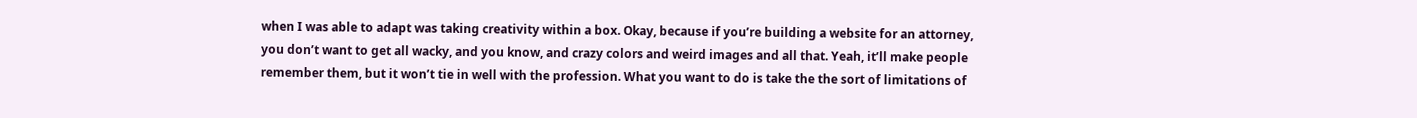when I was able to adapt was taking creativity within a box. Okay, because if you’re building a website for an attorney, you don’t want to get all wacky, and you know, and crazy colors and weird images and all that. Yeah, it’ll make people remember them, but it won’t tie in well with the profession. What you want to do is take the the sort of limitations of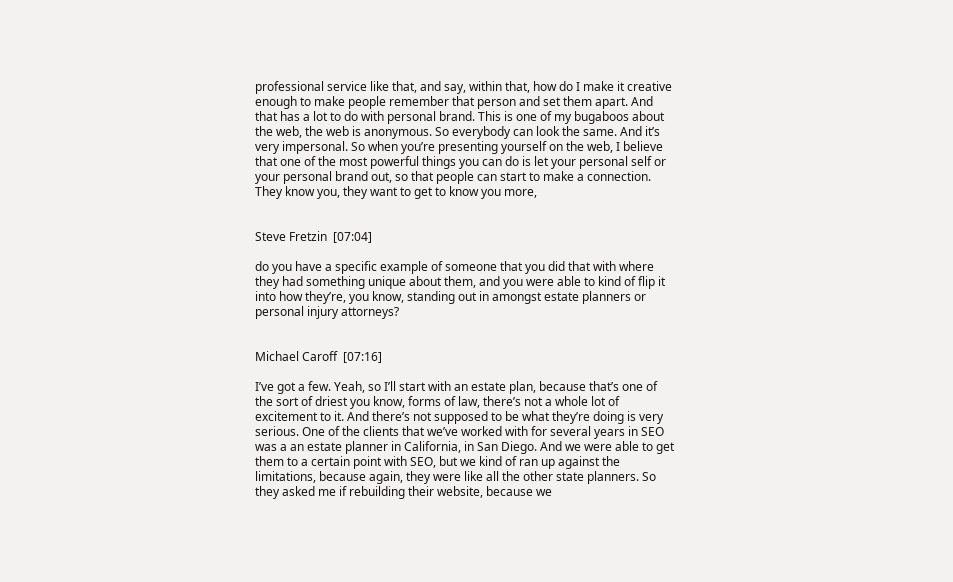professional service like that, and say, within that, how do I make it creative enough to make people remember that person and set them apart. And that has a lot to do with personal brand. This is one of my bugaboos about the web, the web is anonymous. So everybody can look the same. And it’s very impersonal. So when you’re presenting yourself on the web, I believe that one of the most powerful things you can do is let your personal self or your personal brand out, so that people can start to make a connection. They know you, they want to get to know you more,


Steve Fretzin  [07:04]

do you have a specific example of someone that you did that with where they had something unique about them, and you were able to kind of flip it into how they’re, you know, standing out in amongst estate planners or personal injury attorneys?


Michael Caroff  [07:16]

I’ve got a few. Yeah, so I’ll start with an estate plan, because that’s one of the sort of driest you know, forms of law, there’s not a whole lot of excitement to it. And there’s not supposed to be what they’re doing is very serious. One of the clients that we’ve worked with for several years in SEO was a an estate planner in California, in San Diego. And we were able to get them to a certain point with SEO, but we kind of ran up against the limitations, because again, they were like all the other state planners. So they asked me if rebuilding their website, because we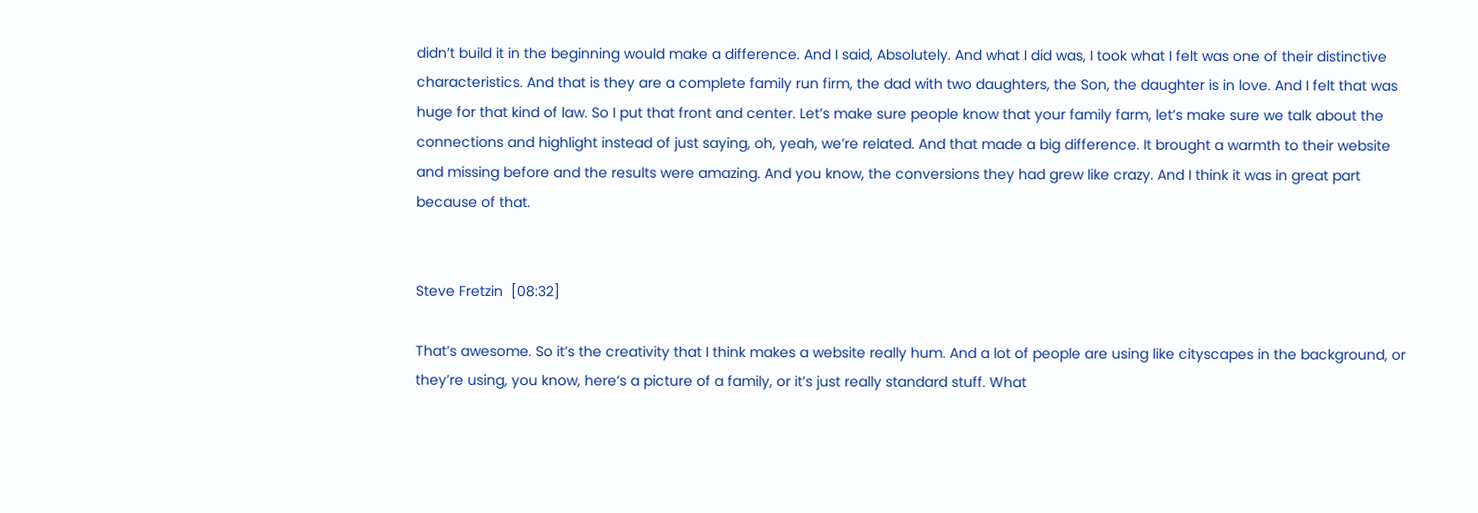didn’t build it in the beginning would make a difference. And I said, Absolutely. And what I did was, I took what I felt was one of their distinctive characteristics. And that is they are a complete family run firm, the dad with two daughters, the Son, the daughter is in love. And I felt that was huge for that kind of law. So I put that front and center. Let’s make sure people know that your family farm, let’s make sure we talk about the connections and highlight instead of just saying, oh, yeah, we’re related. And that made a big difference. It brought a warmth to their website and missing before and the results were amazing. And you know, the conversions they had grew like crazy. And I think it was in great part because of that.


Steve Fretzin  [08:32]

That’s awesome. So it’s the creativity that I think makes a website really hum. And a lot of people are using like cityscapes in the background, or they’re using, you know, here’s a picture of a family, or it’s just really standard stuff. What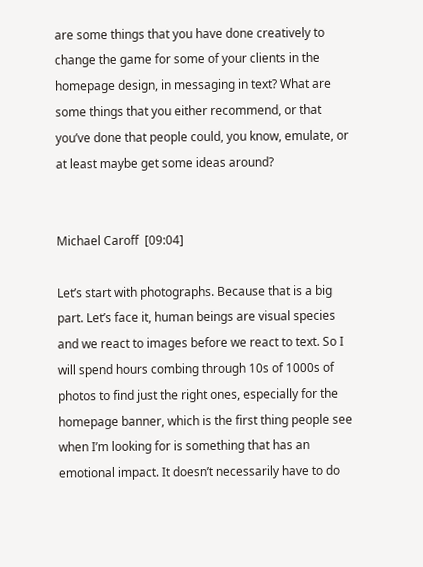are some things that you have done creatively to change the game for some of your clients in the homepage design, in messaging in text? What are some things that you either recommend, or that you’ve done that people could, you know, emulate, or at least maybe get some ideas around?


Michael Caroff  [09:04]

Let’s start with photographs. Because that is a big part. Let’s face it, human beings are visual species and we react to images before we react to text. So I will spend hours combing through 10s of 1000s of photos to find just the right ones, especially for the homepage banner, which is the first thing people see when I’m looking for is something that has an emotional impact. It doesn’t necessarily have to do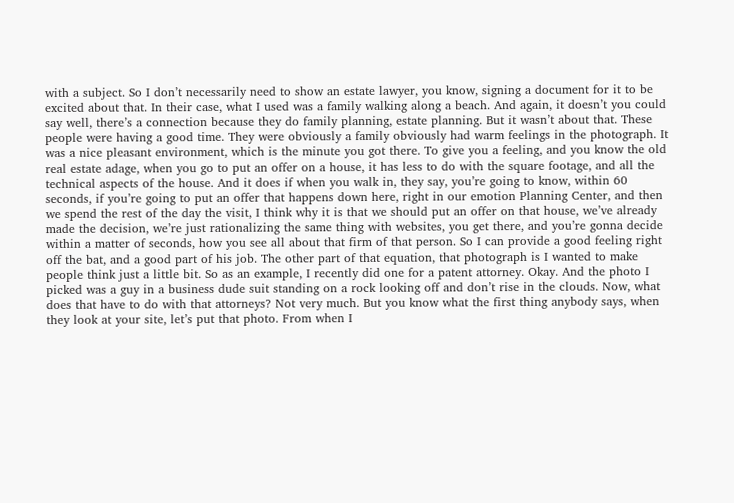with a subject. So I don’t necessarily need to show an estate lawyer, you know, signing a document for it to be excited about that. In their case, what I used was a family walking along a beach. And again, it doesn’t you could say well, there’s a connection because they do family planning, estate planning. But it wasn’t about that. These people were having a good time. They were obviously a family obviously had warm feelings in the photograph. It was a nice pleasant environment, which is the minute you got there. To give you a feeling, and you know the old real estate adage, when you go to put an offer on a house, it has less to do with the square footage, and all the technical aspects of the house. And it does if when you walk in, they say, you’re going to know, within 60 seconds, if you’re going to put an offer that happens down here, right in our emotion Planning Center, and then we spend the rest of the day the visit, I think why it is that we should put an offer on that house, we’ve already made the decision, we’re just rationalizing the same thing with websites, you get there, and you’re gonna decide within a matter of seconds, how you see all about that firm of that person. So I can provide a good feeling right off the bat, and a good part of his job. The other part of that equation, that photograph is I wanted to make people think just a little bit. So as an example, I recently did one for a patent attorney. Okay. And the photo I picked was a guy in a business dude suit standing on a rock looking off and don’t rise in the clouds. Now, what does that have to do with that attorneys? Not very much. But you know what the first thing anybody says, when they look at your site, let’s put that photo. From when I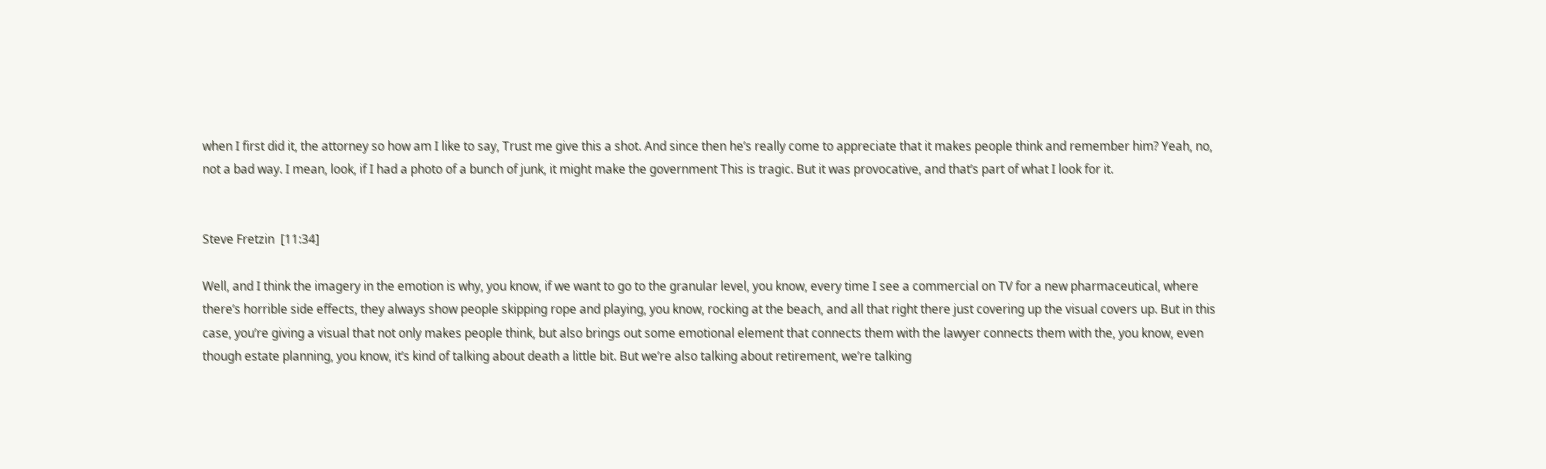when I first did it, the attorney so how am I like to say, Trust me give this a shot. And since then he’s really come to appreciate that it makes people think and remember him? Yeah, no, not a bad way. I mean, look, if I had a photo of a bunch of junk, it might make the government This is tragic. But it was provocative, and that’s part of what I look for it.


Steve Fretzin  [11:34]

Well, and I think the imagery in the emotion is why, you know, if we want to go to the granular level, you know, every time I see a commercial on TV for a new pharmaceutical, where there’s horrible side effects, they always show people skipping rope and playing, you know, rocking at the beach, and all that right there just covering up the visual covers up. But in this case, you’re giving a visual that not only makes people think, but also brings out some emotional element that connects them with the lawyer connects them with the, you know, even though estate planning, you know, it’s kind of talking about death a little bit. But we’re also talking about retirement, we’re talking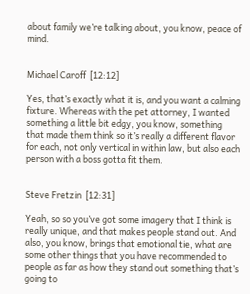about family we’re talking about, you know, peace of mind.


Michael Caroff  [12:12]

Yes, that’s exactly what it is, and you want a calming fixture. Whereas with the pet attorney, I wanted something a little bit edgy, you know, something that made them think so it’s really a different flavor for each, not only vertical in within law, but also each person with a boss gotta fit them.


Steve Fretzin  [12:31]

Yeah, so so you’ve got some imagery that I think is really unique, and that makes people stand out. And also, you know, brings that emotional tie, what are some other things that you have recommended to people as far as how they stand out something that’s going to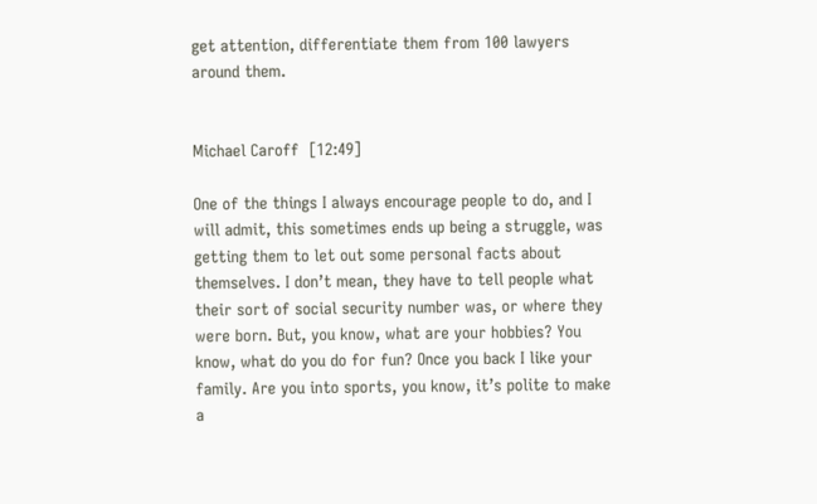get attention, differentiate them from 100 lawyers around them.


Michael Caroff  [12:49]

One of the things I always encourage people to do, and I will admit, this sometimes ends up being a struggle, was getting them to let out some personal facts about themselves. I don’t mean, they have to tell people what their sort of social security number was, or where they were born. But, you know, what are your hobbies? You know, what do you do for fun? Once you back I like your family. Are you into sports, you know, it’s polite to make a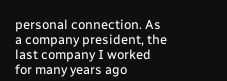personal connection. As a company president, the last company I worked for many years ago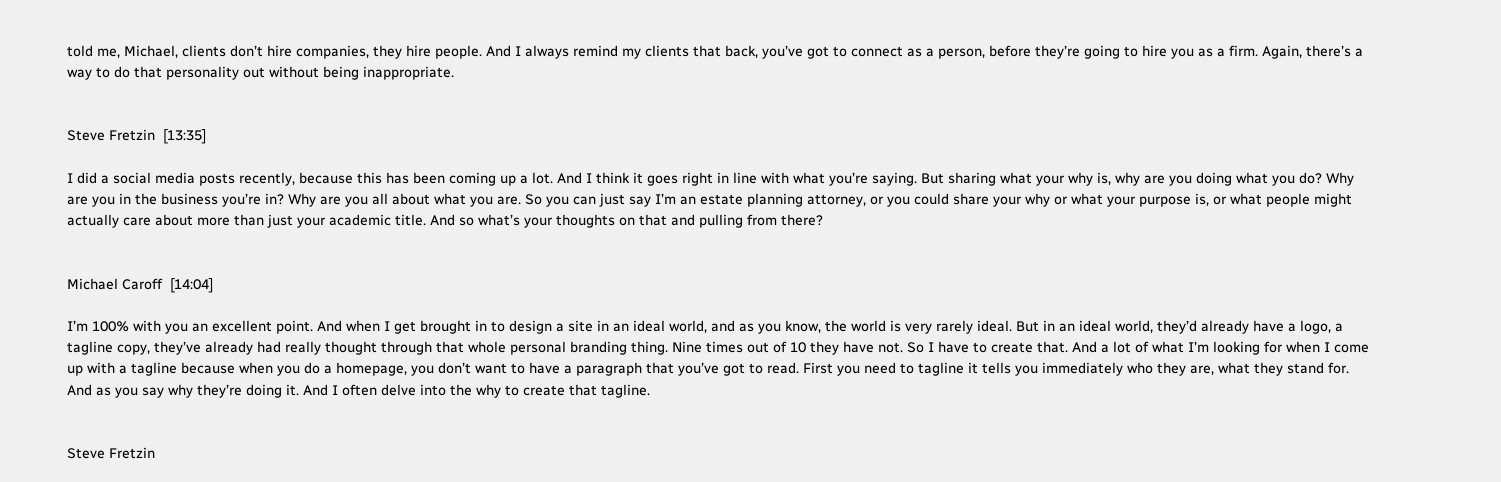told me, Michael, clients don’t hire companies, they hire people. And I always remind my clients that back, you’ve got to connect as a person, before they’re going to hire you as a firm. Again, there’s a way to do that personality out without being inappropriate.


Steve Fretzin  [13:35]

I did a social media posts recently, because this has been coming up a lot. And I think it goes right in line with what you’re saying. But sharing what your why is, why are you doing what you do? Why are you in the business you’re in? Why are you all about what you are. So you can just say I’m an estate planning attorney, or you could share your why or what your purpose is, or what people might actually care about more than just your academic title. And so what’s your thoughts on that and pulling from there?


Michael Caroff  [14:04]

I’m 100% with you an excellent point. And when I get brought in to design a site in an ideal world, and as you know, the world is very rarely ideal. But in an ideal world, they’d already have a logo, a tagline copy, they’ve already had really thought through that whole personal branding thing. Nine times out of 10 they have not. So I have to create that. And a lot of what I’m looking for when I come up with a tagline because when you do a homepage, you don’t want to have a paragraph that you’ve got to read. First you need to tagline it tells you immediately who they are, what they stand for. And as you say why they’re doing it. And I often delve into the why to create that tagline.


Steve Fretzin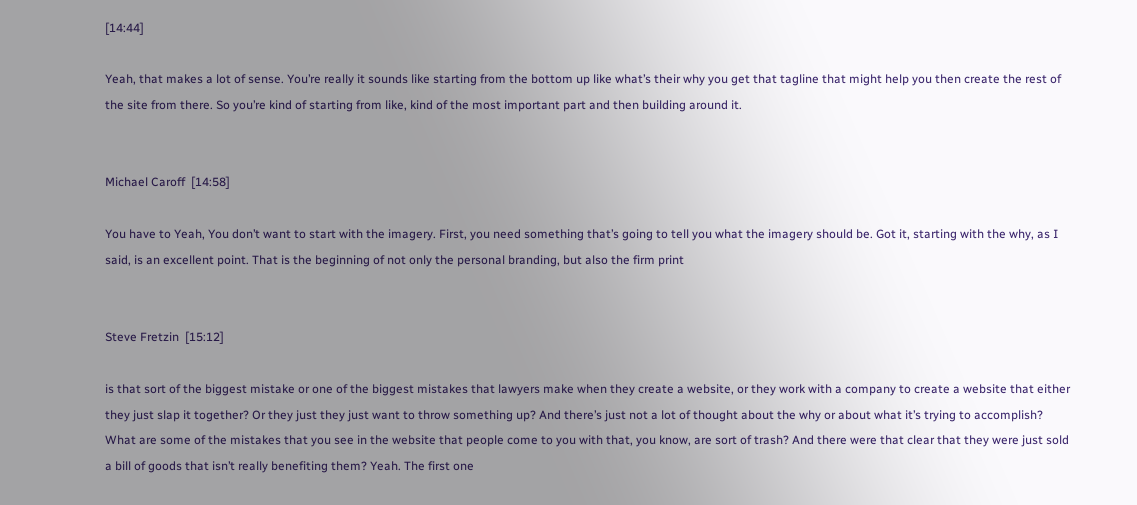[14:44]

Yeah, that makes a lot of sense. You’re really it sounds like starting from the bottom up like what’s their why you get that tagline that might help you then create the rest of the site from there. So you’re kind of starting from like, kind of the most important part and then building around it.


Michael Caroff  [14:58]

You have to Yeah, You don’t want to start with the imagery. First, you need something that’s going to tell you what the imagery should be. Got it, starting with the why, as I said, is an excellent point. That is the beginning of not only the personal branding, but also the firm print


Steve Fretzin  [15:12]

is that sort of the biggest mistake or one of the biggest mistakes that lawyers make when they create a website, or they work with a company to create a website that either they just slap it together? Or they just they just want to throw something up? And there’s just not a lot of thought about the why or about what it’s trying to accomplish? What are some of the mistakes that you see in the website that people come to you with that, you know, are sort of trash? And there were that clear that they were just sold a bill of goods that isn’t really benefiting them? Yeah. The first one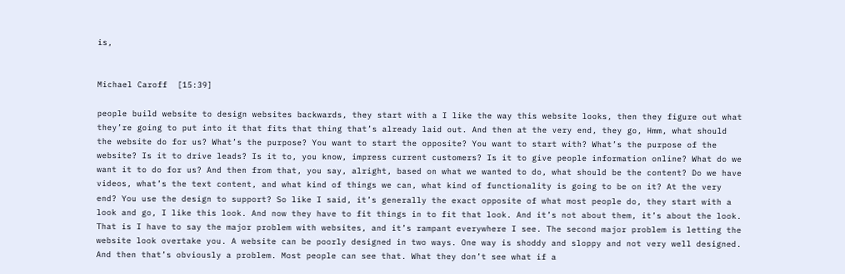is,


Michael Caroff  [15:39]

people build website to design websites backwards, they start with a I like the way this website looks, then they figure out what they’re going to put into it that fits that thing that’s already laid out. And then at the very end, they go, Hmm, what should the website do for us? What’s the purpose? You want to start the opposite? You want to start with? What’s the purpose of the website? Is it to drive leads? Is it to, you know, impress current customers? Is it to give people information online? What do we want it to do for us? And then from that, you say, alright, based on what we wanted to do, what should be the content? Do we have videos, what’s the text content, and what kind of things we can, what kind of functionality is going to be on it? At the very end? You use the design to support? So like I said, it’s generally the exact opposite of what most people do, they start with a look and go, I like this look. And now they have to fit things in to fit that look. And it’s not about them, it’s about the look. That is I have to say the major problem with websites, and it’s rampant everywhere I see. The second major problem is letting the website look overtake you. A website can be poorly designed in two ways. One way is shoddy and sloppy and not very well designed. And then that’s obviously a problem. Most people can see that. What they don’t see what if a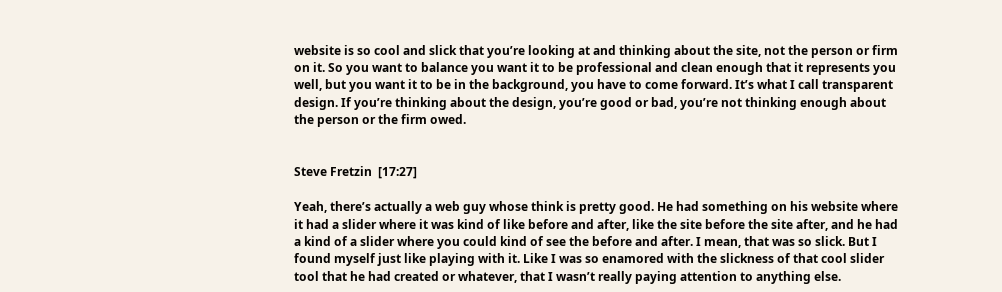website is so cool and slick that you’re looking at and thinking about the site, not the person or firm on it. So you want to balance you want it to be professional and clean enough that it represents you well, but you want it to be in the background, you have to come forward. It’s what I call transparent design. If you’re thinking about the design, you’re good or bad, you’re not thinking enough about the person or the firm owed.


Steve Fretzin  [17:27]

Yeah, there’s actually a web guy whose think is pretty good. He had something on his website where it had a slider where it was kind of like before and after, like the site before the site after, and he had a kind of a slider where you could kind of see the before and after. I mean, that was so slick. But I found myself just like playing with it. Like I was so enamored with the slickness of that cool slider tool that he had created or whatever, that I wasn’t really paying attention to anything else.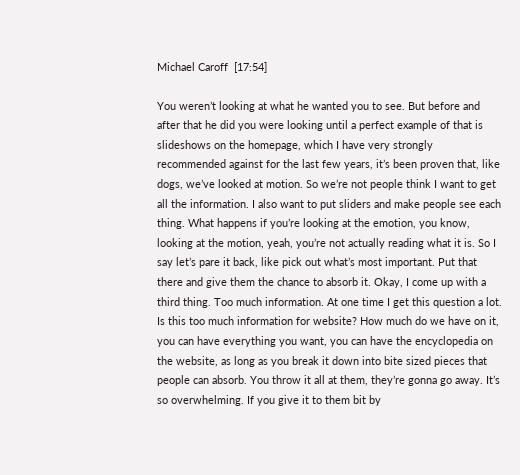Michael Caroff  [17:54]

You weren’t looking at what he wanted you to see. But before and after that he did you were looking until a perfect example of that is slideshows on the homepage, which I have very strongly recommended against for the last few years, it’s been proven that, like dogs, we’ve looked at motion. So we’re not people think I want to get all the information. I also want to put sliders and make people see each thing. What happens if you’re looking at the emotion, you know, looking at the motion, yeah, you’re not actually reading what it is. So I say let’s pare it back, like pick out what’s most important. Put that there and give them the chance to absorb it. Okay, I come up with a third thing. Too much information. At one time I get this question a lot. Is this too much information for website? How much do we have on it, you can have everything you want, you can have the encyclopedia on the website, as long as you break it down into bite sized pieces that people can absorb. You throw it all at them, they’re gonna go away. It’s so overwhelming. If you give it to them bit by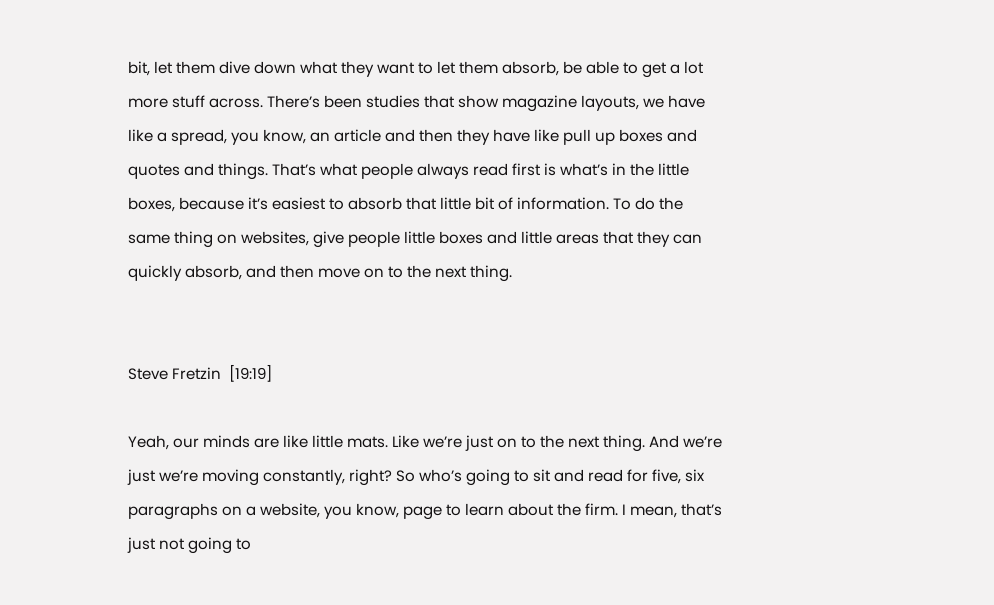bit, let them dive down what they want to let them absorb, be able to get a lot more stuff across. There’s been studies that show magazine layouts, we have like a spread, you know, an article and then they have like pull up boxes and quotes and things. That’s what people always read first is what’s in the little boxes, because it’s easiest to absorb that little bit of information. To do the same thing on websites, give people little boxes and little areas that they can quickly absorb, and then move on to the next thing.


Steve Fretzin  [19:19]

Yeah, our minds are like little mats. Like we’re just on to the next thing. And we’re just we’re moving constantly, right? So who’s going to sit and read for five, six paragraphs on a website, you know, page to learn about the firm. I mean, that’s just not going to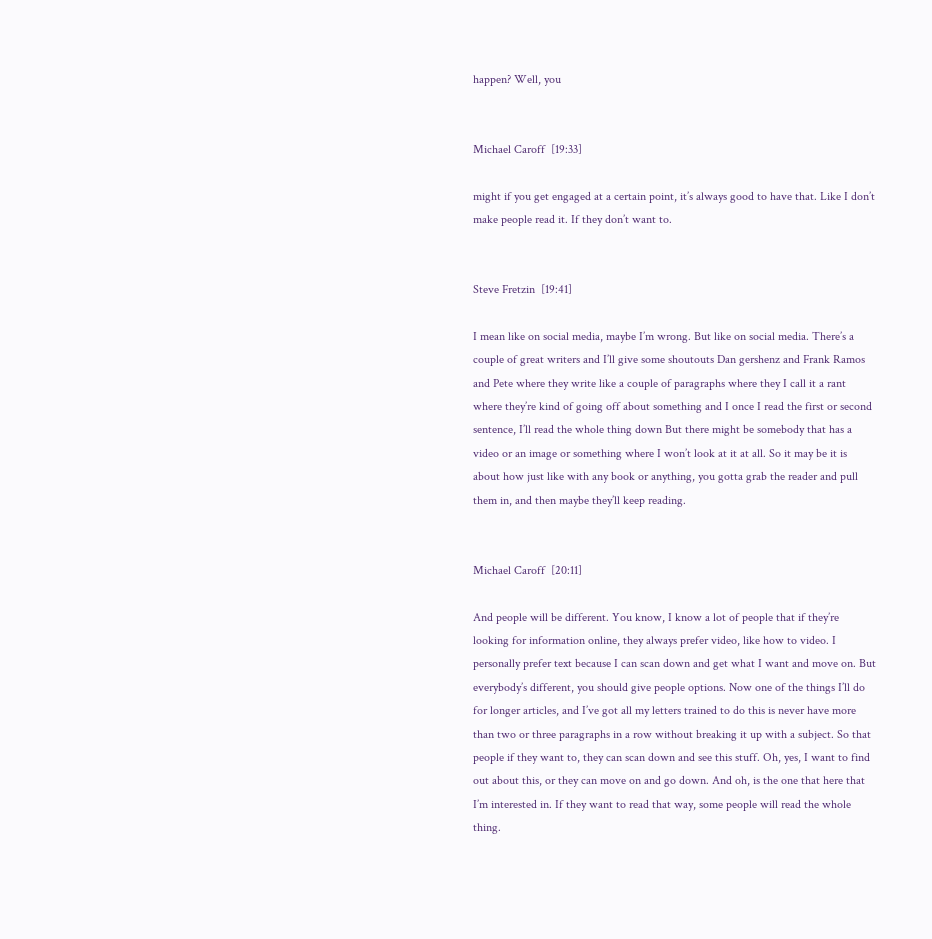happen? Well, you


Michael Caroff  [19:33]

might if you get engaged at a certain point, it’s always good to have that. Like I don’t make people read it. If they don’t want to.


Steve Fretzin  [19:41]

I mean like on social media, maybe I’m wrong. But like on social media. There’s a couple of great writers and I’ll give some shoutouts Dan gershenz and Frank Ramos and Pete where they write like a couple of paragraphs where they I call it a rant where they’re kind of going off about something and I once I read the first or second sentence, I’ll read the whole thing down But there might be somebody that has a video or an image or something where I won’t look at it at all. So it may be it is about how just like with any book or anything, you gotta grab the reader and pull them in, and then maybe they’ll keep reading.


Michael Caroff  [20:11]

And people will be different. You know, I know a lot of people that if they’re looking for information online, they always prefer video, like how to video. I personally prefer text because I can scan down and get what I want and move on. But everybody’s different, you should give people options. Now one of the things I’ll do for longer articles, and I’ve got all my letters trained to do this is never have more than two or three paragraphs in a row without breaking it up with a subject. So that people if they want to, they can scan down and see this stuff. Oh, yes, I want to find out about this, or they can move on and go down. And oh, is the one that here that I’m interested in. If they want to read that way, some people will read the whole thing.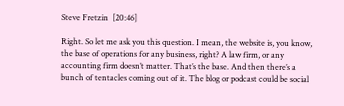Steve Fretzin  [20:46]

Right. So let me ask you this question. I mean, the website is, you know, the base of operations for any business, right? A law firm, or any accounting firm doesn’t matter. That’s the base. And then there’s a bunch of tentacles coming out of it. The blog or podcast could be social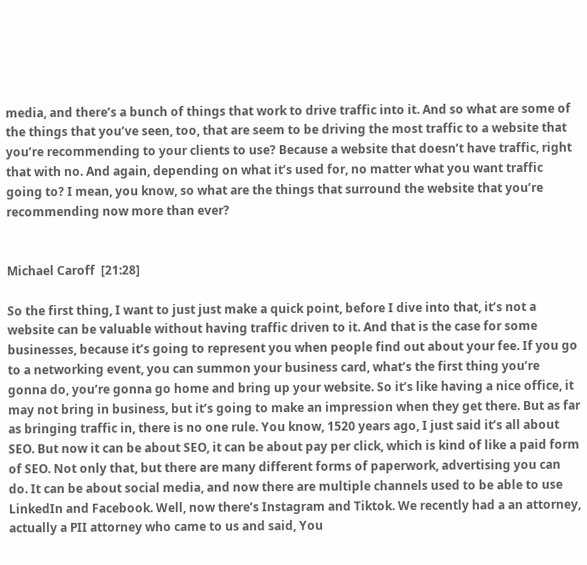media, and there’s a bunch of things that work to drive traffic into it. And so what are some of the things that you’ve seen, too, that are seem to be driving the most traffic to a website that you’re recommending to your clients to use? Because a website that doesn’t have traffic, right that with no. And again, depending on what it’s used for, no matter what you want traffic going to? I mean, you know, so what are the things that surround the website that you’re recommending now more than ever?


Michael Caroff  [21:28]

So the first thing, I want to just just make a quick point, before I dive into that, it’s not a website can be valuable without having traffic driven to it. And that is the case for some businesses, because it’s going to represent you when people find out about your fee. If you go to a networking event, you can summon your business card, what’s the first thing you’re gonna do, you’re gonna go home and bring up your website. So it’s like having a nice office, it may not bring in business, but it’s going to make an impression when they get there. But as far as bringing traffic in, there is no one rule. You know, 1520 years ago, I just said it’s all about SEO. But now it can be about SEO, it can be about pay per click, which is kind of like a paid form of SEO. Not only that, but there are many different forms of paperwork, advertising you can do. It can be about social media, and now there are multiple channels used to be able to use LinkedIn and Facebook. Well, now there’s Instagram and Tiktok. We recently had a an attorney, actually a PII attorney who came to us and said, You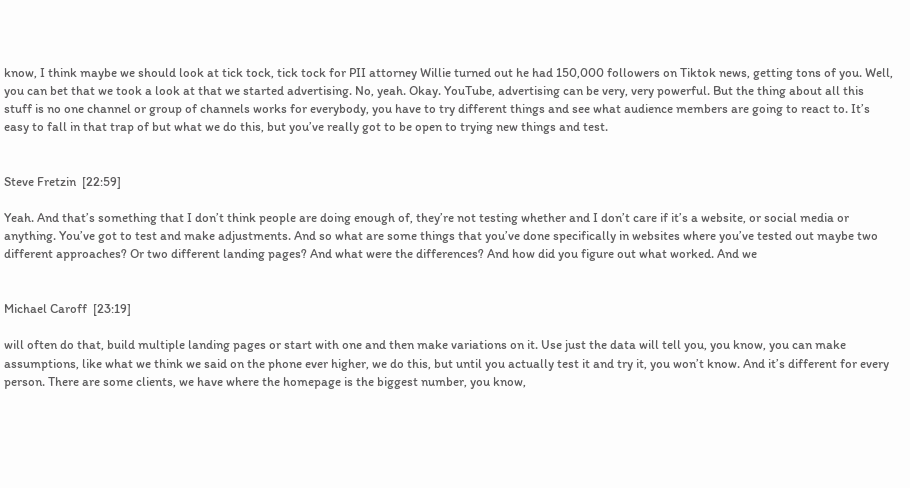know, I think maybe we should look at tick tock, tick tock for PII attorney Willie turned out he had 150,000 followers on Tiktok news, getting tons of you. Well, you can bet that we took a look at that we started advertising. No, yeah. Okay. YouTube, advertising can be very, very powerful. But the thing about all this stuff is no one channel or group of channels works for everybody, you have to try different things and see what audience members are going to react to. It’s easy to fall in that trap of but what we do this, but you’ve really got to be open to trying new things and test.


Steve Fretzin  [22:59]

Yeah. And that’s something that I don’t think people are doing enough of, they’re not testing whether and I don’t care if it’s a website, or social media or anything. You’ve got to test and make adjustments. And so what are some things that you’ve done specifically in websites where you’ve tested out maybe two different approaches? Or two different landing pages? And what were the differences? And how did you figure out what worked. And we


Michael Caroff  [23:19]

will often do that, build multiple landing pages or start with one and then make variations on it. Use just the data will tell you, you know, you can make assumptions, like what we think we said on the phone ever higher, we do this, but until you actually test it and try it, you won’t know. And it’s different for every person. There are some clients, we have where the homepage is the biggest number, you know,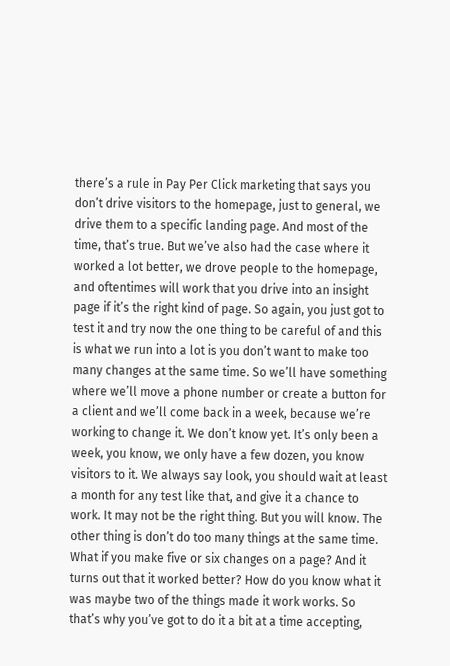there’s a rule in Pay Per Click marketing that says you don’t drive visitors to the homepage, just to general, we drive them to a specific landing page. And most of the time, that’s true. But we’ve also had the case where it worked a lot better, we drove people to the homepage, and oftentimes will work that you drive into an insight page if it’s the right kind of page. So again, you just got to test it and try now the one thing to be careful of and this is what we run into a lot is you don’t want to make too many changes at the same time. So we’ll have something where we’ll move a phone number or create a button for a client and we’ll come back in a week, because we’re working to change it. We don’t know yet. It’s only been a week, you know, we only have a few dozen, you know visitors to it. We always say look, you should wait at least a month for any test like that, and give it a chance to work. It may not be the right thing. But you will know. The other thing is don’t do too many things at the same time. What if you make five or six changes on a page? And it turns out that it worked better? How do you know what it was maybe two of the things made it work works. So that’s why you’ve got to do it a bit at a time accepting,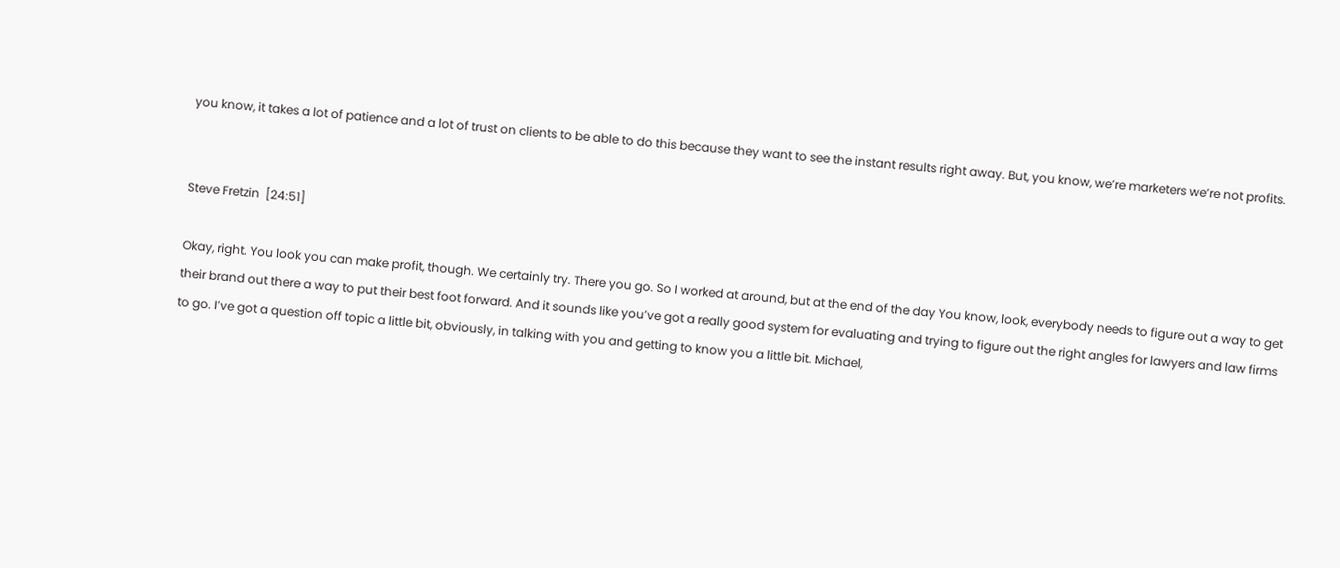you know, it takes a lot of patience and a lot of trust on clients to be able to do this because they want to see the instant results right away. But, you know, we’re marketers we’re not profits.


Steve Fretzin  [24:51]

Okay, right. You look you can make profit, though. We certainly try. There you go. So I worked at around, but at the end of the day You know, look, everybody needs to figure out a way to get their brand out there a way to put their best foot forward. And it sounds like you’ve got a really good system for evaluating and trying to figure out the right angles for lawyers and law firms to go. I’ve got a question off topic a little bit, obviously, in talking with you and getting to know you a little bit. Michael,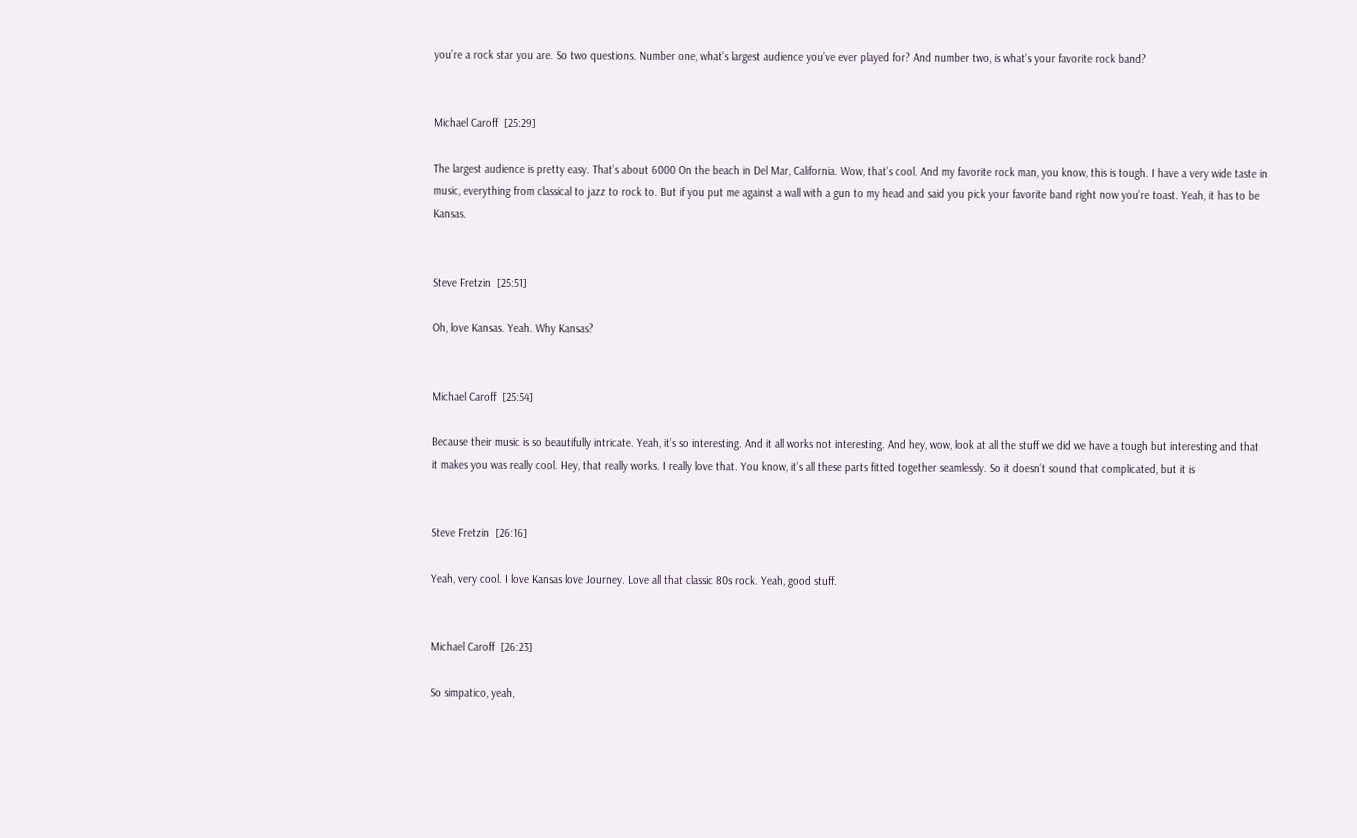you’re a rock star you are. So two questions. Number one, what’s largest audience you’ve ever played for? And number two, is what’s your favorite rock band?


Michael Caroff  [25:29]

The largest audience is pretty easy. That’s about 6000 On the beach in Del Mar, California. Wow, that’s cool. And my favorite rock man, you know, this is tough. I have a very wide taste in music, everything from classical to jazz to rock to. But if you put me against a wall with a gun to my head and said you pick your favorite band right now you’re toast. Yeah, it has to be Kansas.


Steve Fretzin  [25:51]

Oh, love Kansas. Yeah. Why Kansas?


Michael Caroff  [25:54]

Because their music is so beautifully intricate. Yeah, it’s so interesting. And it all works not interesting. And hey, wow, look at all the stuff we did we have a tough but interesting and that it makes you was really cool. Hey, that really works. I really love that. You know, it’s all these parts fitted together seamlessly. So it doesn’t sound that complicated, but it is


Steve Fretzin  [26:16]

Yeah, very cool. I love Kansas love Journey. Love all that classic 80s rock. Yeah, good stuff.


Michael Caroff  [26:23]

So simpatico, yeah,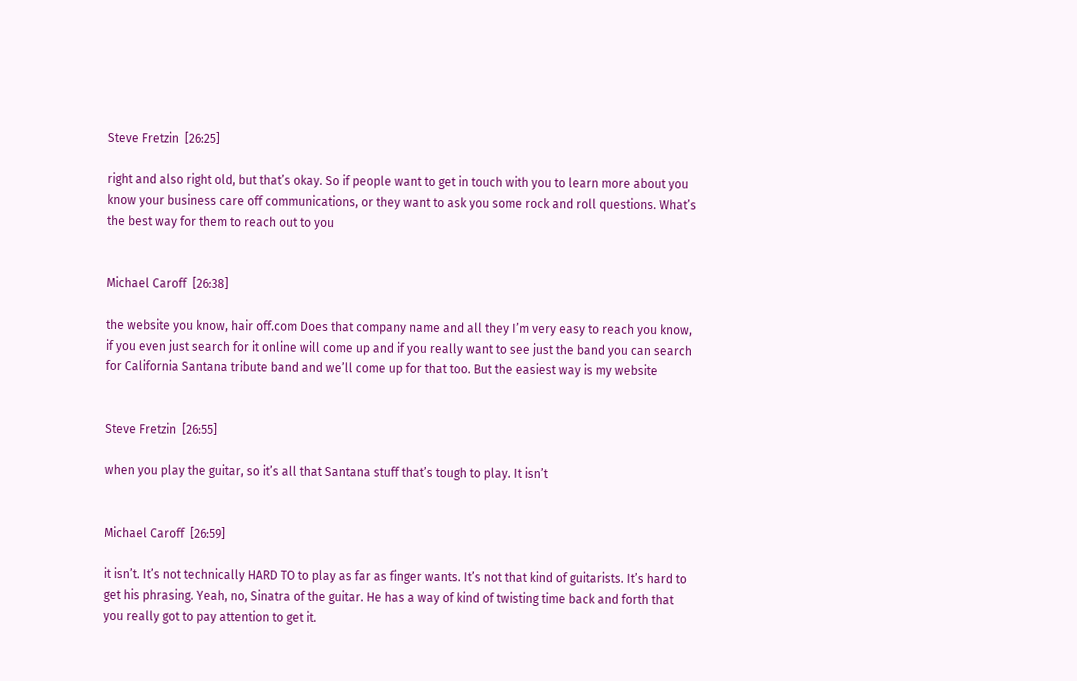Steve Fretzin  [26:25]

right and also right old, but that’s okay. So if people want to get in touch with you to learn more about you know your business care off communications, or they want to ask you some rock and roll questions. What’s the best way for them to reach out to you


Michael Caroff  [26:38]

the website you know, hair off.com Does that company name and all they I’m very easy to reach you know, if you even just search for it online will come up and if you really want to see just the band you can search for California Santana tribute band and we’ll come up for that too. But the easiest way is my website


Steve Fretzin  [26:55]

when you play the guitar, so it’s all that Santana stuff that’s tough to play. It isn’t


Michael Caroff  [26:59]

it isn’t. It’s not technically HARD TO to play as far as finger wants. It’s not that kind of guitarists. It’s hard to get his phrasing. Yeah, no, Sinatra of the guitar. He has a way of kind of twisting time back and forth that you really got to pay attention to get it.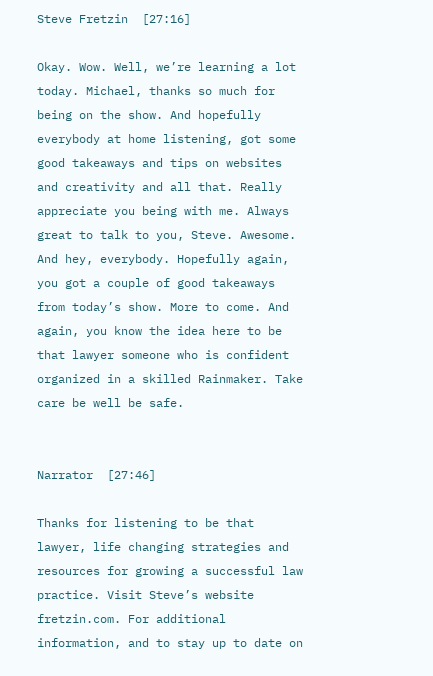Steve Fretzin  [27:16]

Okay. Wow. Well, we’re learning a lot today. Michael, thanks so much for being on the show. And hopefully everybody at home listening, got some good takeaways and tips on websites and creativity and all that. Really appreciate you being with me. Always great to talk to you, Steve. Awesome. And hey, everybody. Hopefully again, you got a couple of good takeaways from today’s show. More to come. And again, you know the idea here to be that lawyer someone who is confident organized in a skilled Rainmaker. Take care be well be safe.


Narrator  [27:46]

Thanks for listening to be that lawyer, life changing strategies and resources for growing a successful law practice. Visit Steve’s website fretzin.com. For additional information, and to stay up to date on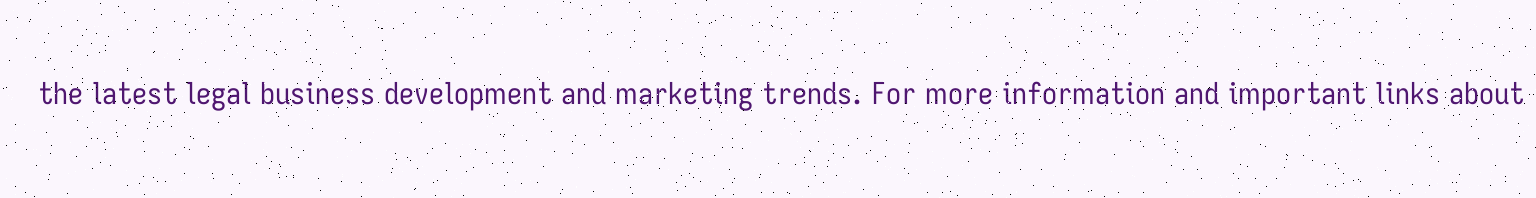the latest legal business development and marketing trends. For more information and important links about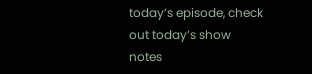today’s episode, check out today’s show notes